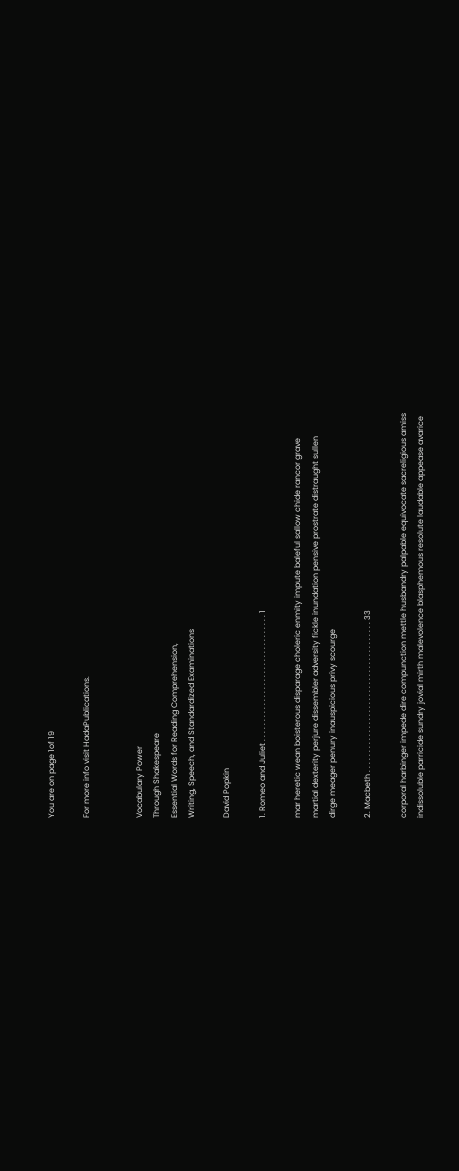You are on page 1of 19

For more info visit HadaPublications.


Vocabulary Power
Through Shakespeare
Essential Words for Reading Comprehension,
Writing, Speech, and Standardized Examinations

David Popkin

1. Romeo and Juliet . . . . . . . . . . . . . . . . . . . . . . . . . . . . . . . . 1

mar heretic wean boisterous disparage choleric enmity impute baleful sallow chide rancor grave
martial dexterity perjure dissembler adversity fickle inundation pensive prostrate distraught sullen
dirge meager penury inauspicious privy scourge

2. Macbeth . . . . . . . . . . . . . . . . . . . . . . . . . . . . . . . . . . . . . . 33

corporal harbinger impede dire compunction mettle husbandry palpable equivocate sacreligious amiss
indissoluble parricide sundry jovial mirth malevolence blasphemous resolute laudable appease avarice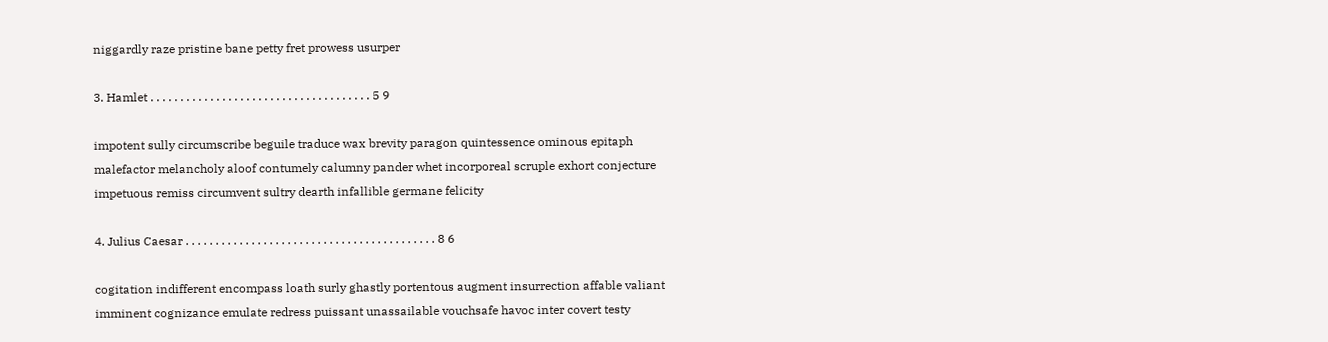niggardly raze pristine bane petty fret prowess usurper

3. Hamlet . . . . . . . . . . . . . . . . . . . . . . . . . . . . . . . . . . . . . 5 9

impotent sully circumscribe beguile traduce wax brevity paragon quintessence ominous epitaph
malefactor melancholy aloof contumely calumny pander whet incorporeal scruple exhort conjecture
impetuous remiss circumvent sultry dearth infallible germane felicity

4. Julius Caesar . . . . . . . . . . . . . . . . . . . . . . . . . . . . . . . . . . . . . . . . . . 8 6

cogitation indifferent encompass loath surly ghastly portentous augment insurrection affable valiant
imminent cognizance emulate redress puissant unassailable vouchsafe havoc inter covert testy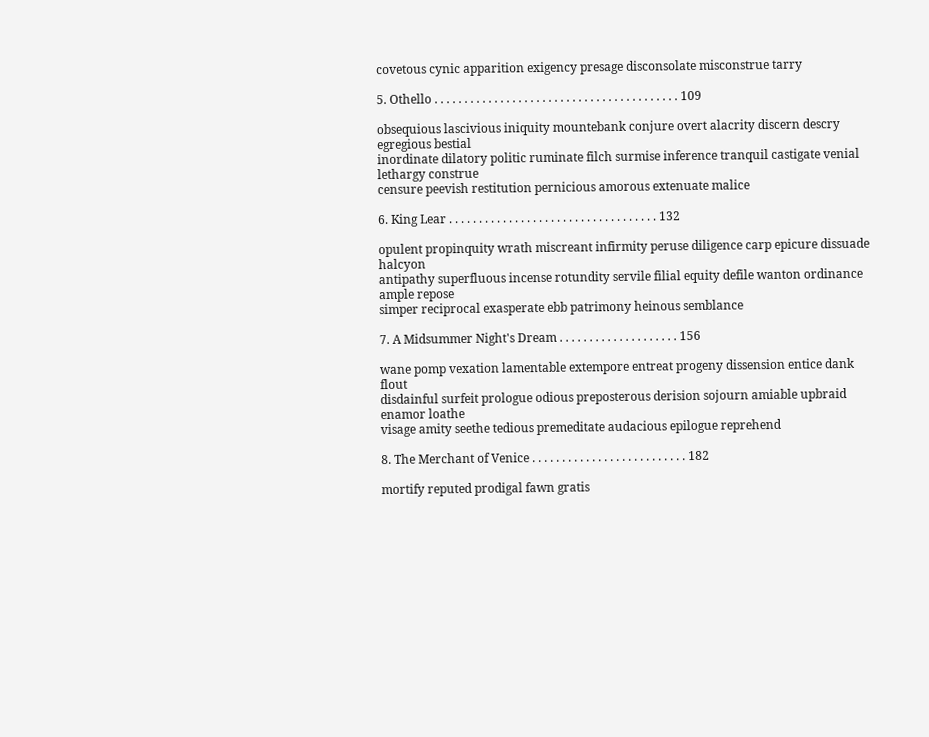covetous cynic apparition exigency presage disconsolate misconstrue tarry

5. Othello . . . . . . . . . . . . . . . . . . . . . . . . . . . . . . . . . . . . . . . . . 109

obsequious lascivious iniquity mountebank conjure overt alacrity discern descry egregious bestial
inordinate dilatory politic ruminate filch surmise inference tranquil castigate venial lethargy construe
censure peevish restitution pernicious amorous extenuate malice

6. King Lear . . . . . . . . . . . . . . . . . . . . . . . . . . . . . . . . . . . 132

opulent propinquity wrath miscreant infirmity peruse diligence carp epicure dissuade halcyon
antipathy superfluous incense rotundity servile filial equity defile wanton ordinance ample repose
simper reciprocal exasperate ebb patrimony heinous semblance

7. A Midsummer Night's Dream . . . . . . . . . . . . . . . . . . . . 156

wane pomp vexation lamentable extempore entreat progeny dissension entice dank flout
disdainful surfeit prologue odious preposterous derision sojourn amiable upbraid enamor loathe
visage amity seethe tedious premeditate audacious epilogue reprehend

8. The Merchant of Venice . . . . . . . . . . . . . . . . . . . . . . . . . . 182

mortify reputed prodigal fawn gratis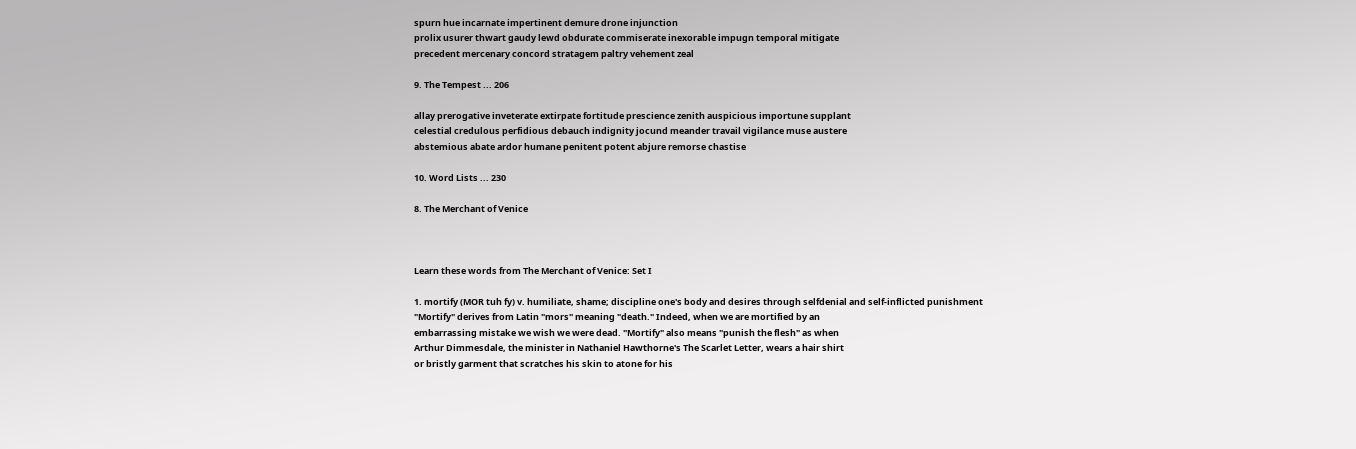spurn hue incarnate impertinent demure drone injunction
prolix usurer thwart gaudy lewd obdurate commiserate inexorable impugn temporal mitigate
precedent mercenary concord stratagem paltry vehement zeal

9. The Tempest ... 206

allay prerogative inveterate extirpate fortitude prescience zenith auspicious importune supplant
celestial credulous perfidious debauch indignity jocund meander travail vigilance muse austere
abstemious abate ardor humane penitent potent abjure remorse chastise

10. Word Lists ... 230

8. The Merchant of Venice



Learn these words from The Merchant of Venice: Set I

1. mortify (MOR tuh fy) v. humiliate, shame; discipline one's body and desires through selfdenial and self-inflicted punishment
"Mortify" derives from Latin "mors" meaning "death." Indeed, when we are mortified by an
embarrassing mistake we wish we were dead. "Mortify" also means "punish the flesh" as when
Arthur Dimmesdale, the minister in Nathaniel Hawthorne's The Scarlet Letter, wears a hair shirt
or bristly garment that scratches his skin to atone for his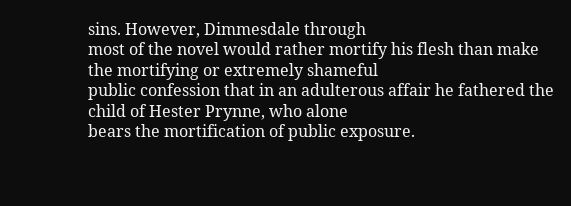sins. However, Dimmesdale through
most of the novel would rather mortify his flesh than make the mortifying or extremely shameful
public confession that in an adulterous affair he fathered the child of Hester Prynne, who alone
bears the mortification of public exposure.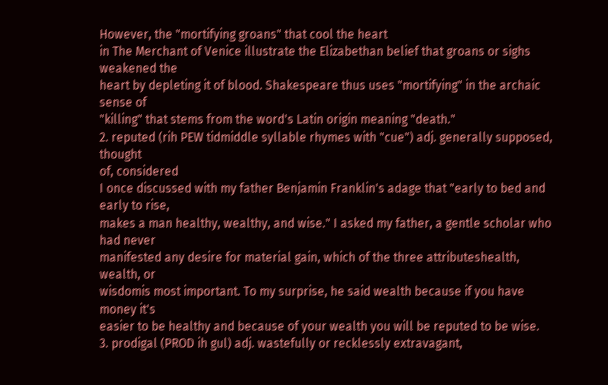However, the "mortifying groans" that cool the heart
in The Merchant of Venice illustrate the Elizabethan belief that groans or sighs weakened the
heart by depleting it of blood. Shakespeare thus uses "mortifying" in the archaic sense of
"killing" that stems from the word's Latin origin meaning "death."
2. reputed (rih PEW tidmiddle syllable rhymes with "cue") adj. generally supposed, thought
of, considered
I once discussed with my father Benjamin Franklin's adage that "early to bed and early to rise,
makes a man healthy, wealthy, and wise." I asked my father, a gentle scholar who had never
manifested any desire for material gain, which of the three attributeshealth, wealth, or
wisdomis most important. To my surprise, he said wealth because if you have money it's
easier to be healthy and because of your wealth you will be reputed to be wise.
3. prodigal (PROD ih gul) adj. wastefully or recklessly extravagant,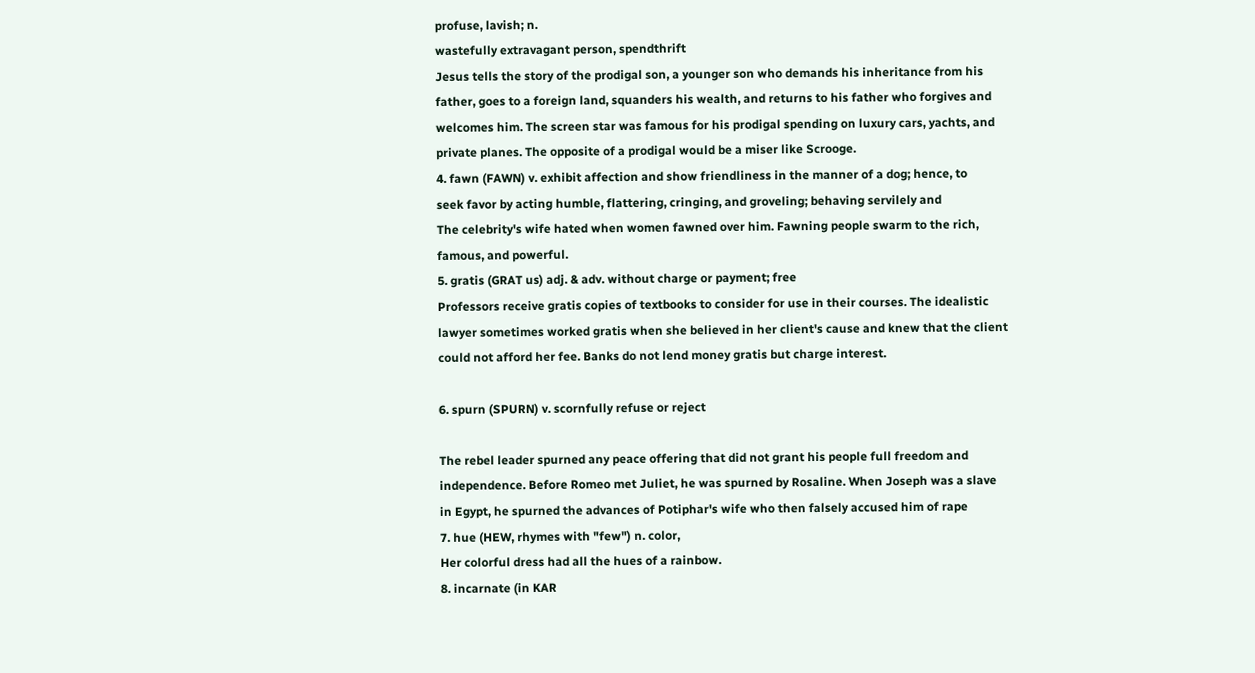profuse, lavish; n.
wastefully extravagant person, spendthrift
Jesus tells the story of the prodigal son, a younger son who demands his inheritance from his
father, goes to a foreign land, squanders his wealth, and returns to his father who forgives and
welcomes him. The screen star was famous for his prodigal spending on luxury cars, yachts, and
private planes. The opposite of a prodigal would be a miser like Scrooge.
4. fawn (FAWN) v. exhibit affection and show friendliness in the manner of a dog; hence, to
seek favor by acting humble, flattering, cringing, and groveling; behaving servilely and
The celebrity's wife hated when women fawned over him. Fawning people swarm to the rich,
famous, and powerful.
5. gratis (GRAT us) adj. & adv. without charge or payment; free
Professors receive gratis copies of textbooks to consider for use in their courses. The idealistic
lawyer sometimes worked gratis when she believed in her client's cause and knew that the client
could not afford her fee. Banks do not lend money gratis but charge interest.

6. spurn (SPURN) v. scornfully refuse or reject

The rebel leader spurned any peace offering that did not grant his people full freedom and
independence. Before Romeo met Juliet, he was spurned by Rosaline. When Joseph was a slave
in Egypt, he spurned the advances of Potiphar's wife who then falsely accused him of rape
7. hue (HEW, rhymes with "few") n. color,
Her colorful dress had all the hues of a rainbow.
8. incarnate (in KAR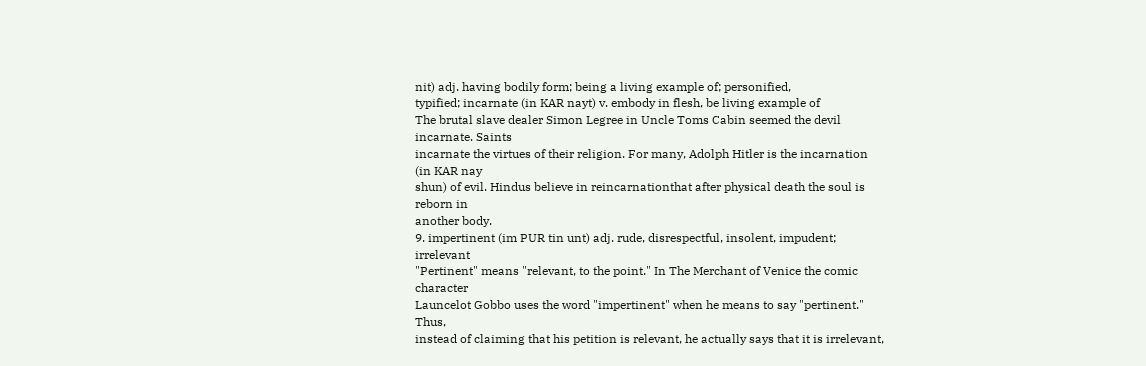nit) adj. having bodily form; being a living example of; personified,
typified; incarnate (in KAR nayt) v. embody in flesh, be living example of
The brutal slave dealer Simon Legree in Uncle Toms Cabin seemed the devil incarnate. Saints
incarnate the virtues of their religion. For many, Adolph Hitler is the incarnation (in KAR nay
shun) of evil. Hindus believe in reincarnationthat after physical death the soul is reborn in
another body.
9. impertinent (im PUR tin unt) adj. rude, disrespectful, insolent, impudent; irrelevant
"Pertinent" means "relevant, to the point." In The Merchant of Venice the comic character
Launcelot Gobbo uses the word "impertinent" when he means to say "pertinent." Thus,
instead of claiming that his petition is relevant, he actually says that it is irrelevant,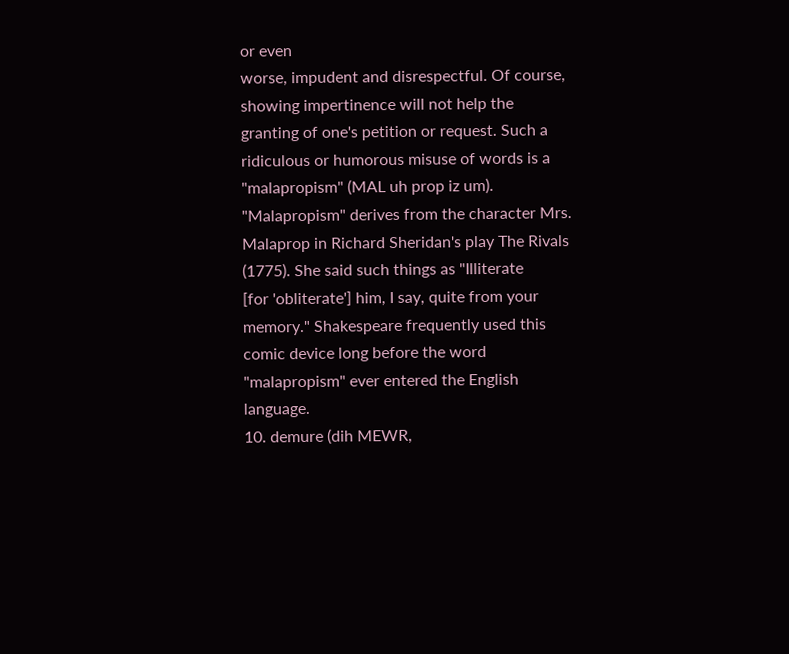or even
worse, impudent and disrespectful. Of course, showing impertinence will not help the
granting of one's petition or request. Such a ridiculous or humorous misuse of words is a
"malapropism" (MAL uh prop iz um). "Malapropism" derives from the character Mrs.
Malaprop in Richard Sheridan's play The Rivals (1775). She said such things as "Illiterate
[for 'obliterate'] him, I say, quite from your memory." Shakespeare frequently used this
comic device long before the word "malapropism" ever entered the English language.
10. demure (dih MEWR,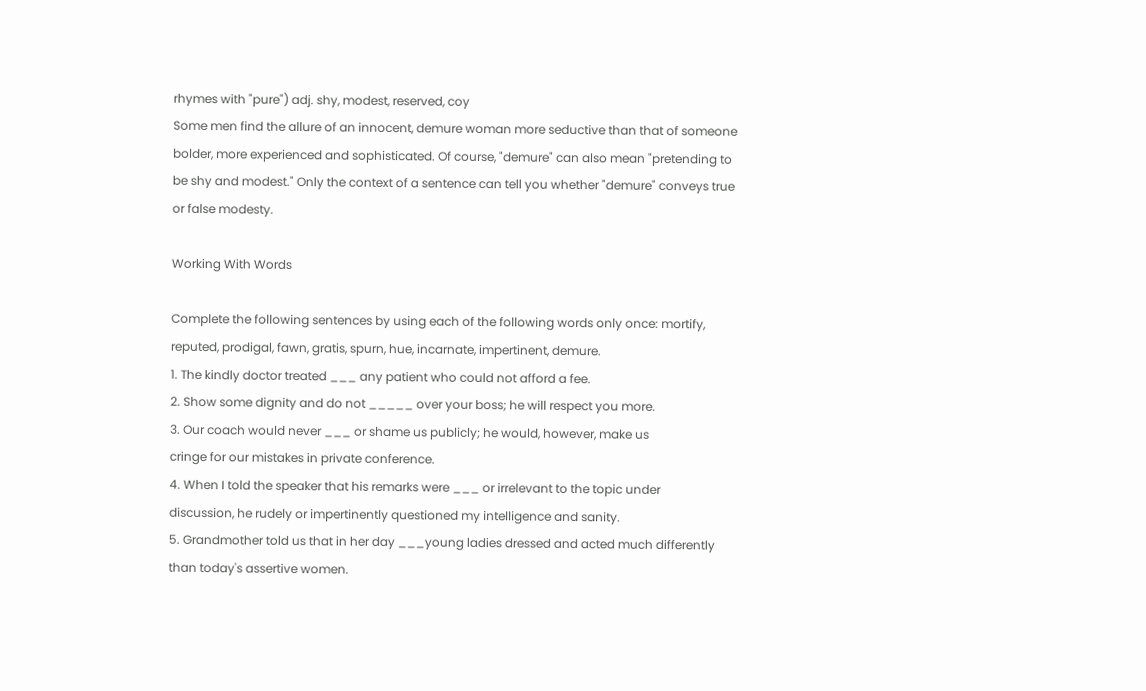rhymes with "pure") adj. shy, modest, reserved, coy
Some men find the allure of an innocent, demure woman more seductive than that of someone
bolder, more experienced and sophisticated. Of course, "demure" can also mean "pretending to
be shy and modest." Only the context of a sentence can tell you whether "demure" conveys true
or false modesty.

Working With Words

Complete the following sentences by using each of the following words only once: mortify,
reputed, prodigal, fawn, gratis, spurn, hue, incarnate, impertinent, demure.
1. The kindly doctor treated ___ any patient who could not afford a fee.
2. Show some dignity and do not _____ over your boss; he will respect you more.
3. Our coach would never ___ or shame us publicly; he would, however, make us
cringe for our mistakes in private conference.
4. When I told the speaker that his remarks were ___ or irrelevant to the topic under
discussion, he rudely or impertinently questioned my intelligence and sanity.
5. Grandmother told us that in her day ___young ladies dressed and acted much differently
than today's assertive women.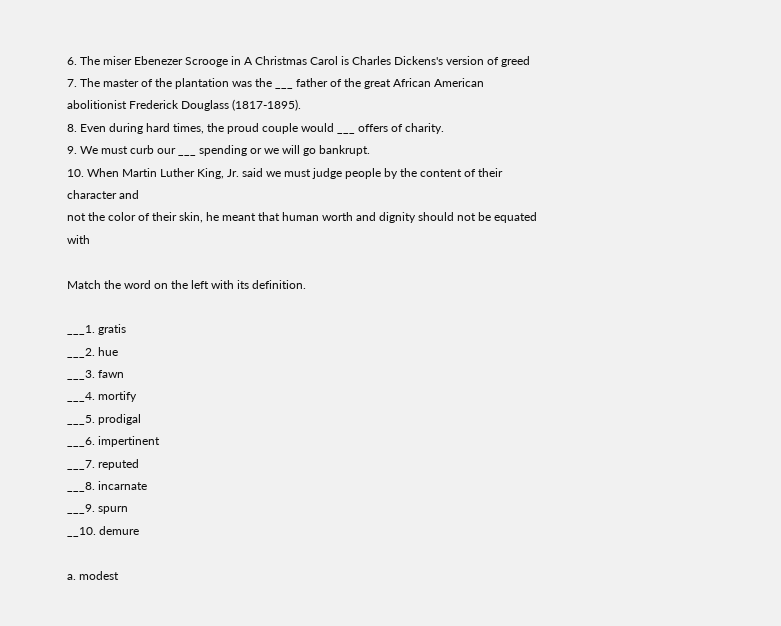6. The miser Ebenezer Scrooge in A Christmas Carol is Charles Dickens's version of greed
7. The master of the plantation was the ___ father of the great African American
abolitionist Frederick Douglass (1817-1895).
8. Even during hard times, the proud couple would ___ offers of charity.
9. We must curb our ___ spending or we will go bankrupt.
10. When Martin Luther King, Jr. said we must judge people by the content of their character and
not the color of their skin, he meant that human worth and dignity should not be equated with

Match the word on the left with its definition.

___1. gratis
___2. hue
___3. fawn
___4. mortify
___5. prodigal
___6. impertinent
___7. reputed
___8. incarnate
___9. spurn
__10. demure

a. modest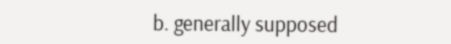b. generally supposed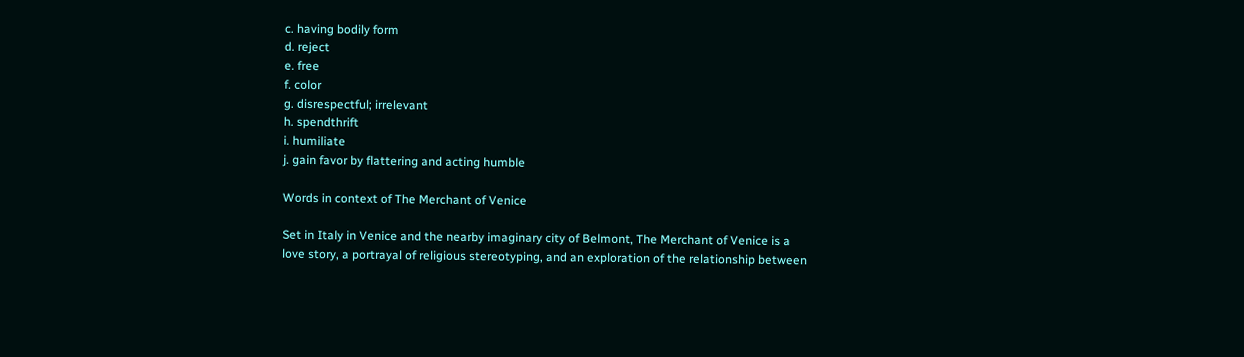c. having bodily form
d. reject
e. free
f. color
g. disrespectful; irrelevant
h. spendthrift
i. humiliate
j. gain favor by flattering and acting humble

Words in context of The Merchant of Venice

Set in Italy in Venice and the nearby imaginary city of Belmont, The Merchant of Venice is a
love story, a portrayal of religious stereotyping, and an exploration of the relationship between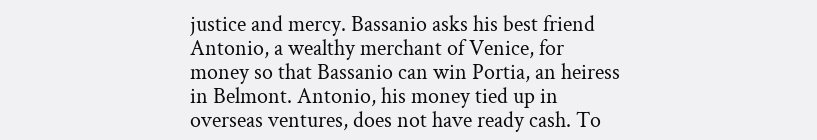justice and mercy. Bassanio asks his best friend Antonio, a wealthy merchant of Venice, for
money so that Bassanio can win Portia, an heiress in Belmont. Antonio, his money tied up in
overseas ventures, does not have ready cash. To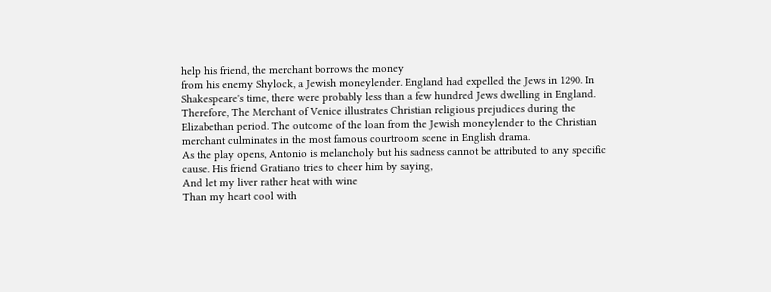help his friend, the merchant borrows the money
from his enemy Shylock, a Jewish moneylender. England had expelled the Jews in 1290. In
Shakespeare's time, there were probably less than a few hundred Jews dwelling in England.
Therefore, The Merchant of Venice illustrates Christian religious prejudices during the
Elizabethan period. The outcome of the loan from the Jewish moneylender to the Christian
merchant culminates in the most famous courtroom scene in English drama.
As the play opens, Antonio is melancholy but his sadness cannot be attributed to any specific
cause. His friend Gratiano tries to cheer him by saying,
And let my liver rather heat with wine
Than my heart cool with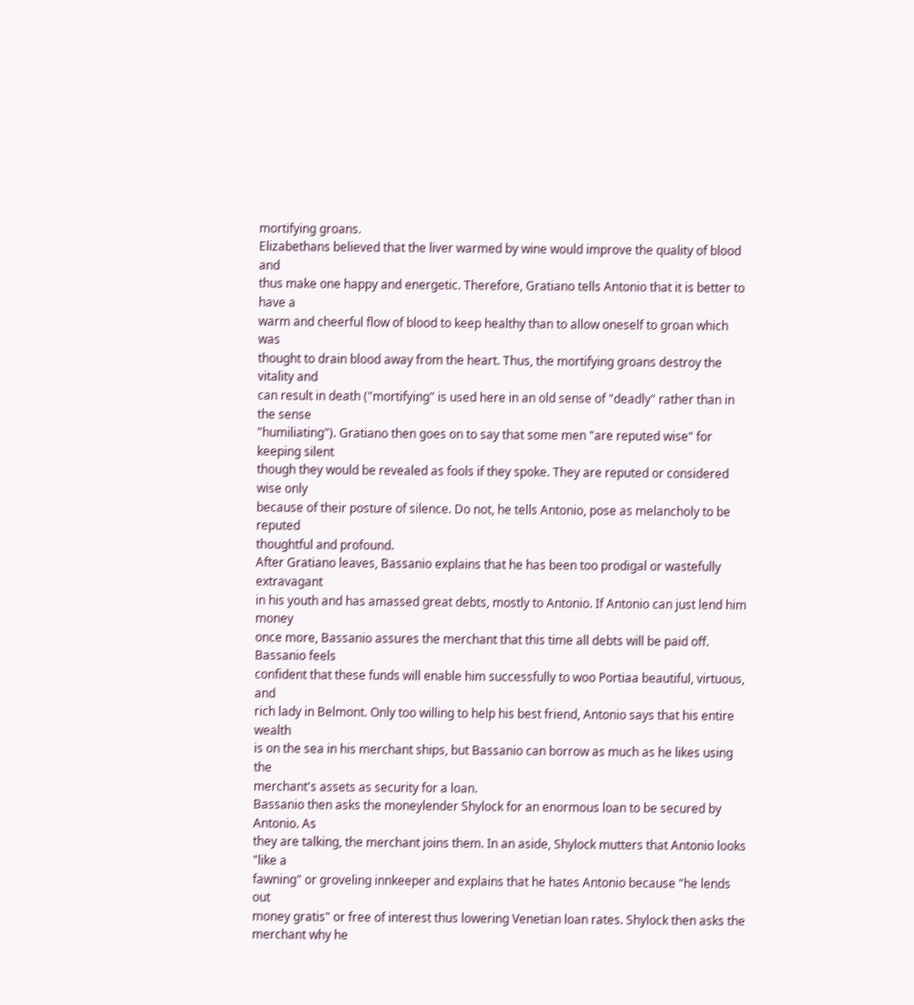mortifying groans.
Elizabethans believed that the liver warmed by wine would improve the quality of blood and
thus make one happy and energetic. Therefore, Gratiano tells Antonio that it is better to have a
warm and cheerful flow of blood to keep healthy than to allow oneself to groan which was
thought to drain blood away from the heart. Thus, the mortifying groans destroy the vitality and
can result in death ("mortifying" is used here in an old sense of "deadly" rather than in the sense
"humiliating"). Gratiano then goes on to say that some men "are reputed wise" for keeping silent
though they would be revealed as fools if they spoke. They are reputed or considered wise only
because of their posture of silence. Do not, he tells Antonio, pose as melancholy to be reputed
thoughtful and profound.
After Gratiano leaves, Bassanio explains that he has been too prodigal or wastefully extravagant
in his youth and has amassed great debts, mostly to Antonio. If Antonio can just lend him money
once more, Bassanio assures the merchant that this time all debts will be paid off. Bassanio feels
confident that these funds will enable him successfully to woo Portiaa beautiful, virtuous, and
rich lady in Belmont. Only too willing to help his best friend, Antonio says that his entire wealth
is on the sea in his merchant ships, but Bassanio can borrow as much as he likes using the
merchant's assets as security for a loan.
Bassanio then asks the moneylender Shylock for an enormous loan to be secured by Antonio. As
they are talking, the merchant joins them. In an aside, Shylock mutters that Antonio looks "like a
fawning" or groveling innkeeper and explains that he hates Antonio because "he lends out
money gratis" or free of interest thus lowering Venetian loan rates. Shylock then asks the
merchant why he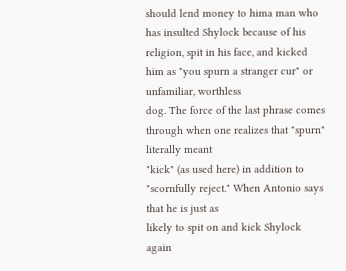should lend money to hima man who has insulted Shylock because of his
religion, spit in his face, and kicked him as "you spurn a stranger cur" or unfamiliar, worthless
dog. The force of the last phrase comes through when one realizes that "spurn" literally meant
"kick" (as used here) in addition to "scornfully reject." When Antonio says that he is just as
likely to spit on and kick Shylock again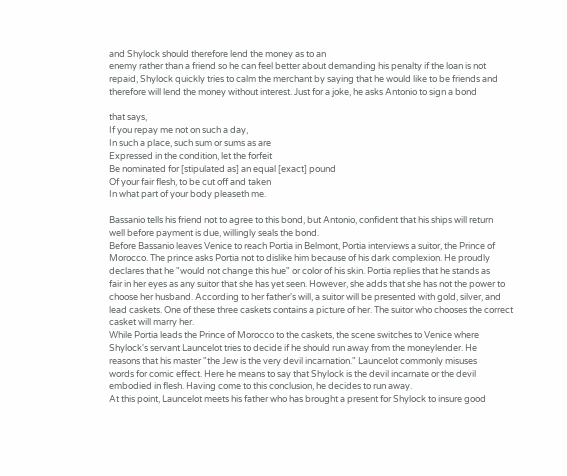and Shylock should therefore lend the money as to an
enemy rather than a friend so he can feel better about demanding his penalty if the loan is not
repaid, Shylock quickly tries to calm the merchant by saying that he would like to be friends and
therefore will lend the money without interest. Just for a joke, he asks Antonio to sign a bond

that says,
If you repay me not on such a day,
In such a place, such sum or sums as are
Expressed in the condition, let the forfeit
Be nominated for [stipulated as] an equal [exact] pound
Of your fair flesh, to be cut off and taken
In what part of your body pleaseth me.

Bassanio tells his friend not to agree to this bond, but Antonio, confident that his ships will return
well before payment is due, willingly seals the bond.
Before Bassanio leaves Venice to reach Portia in Belmont, Portia interviews a suitor, the Prince of
Morocco. The prince asks Portia not to dislike him because of his dark complexion. He proudly
declares that he "would not change this hue" or color of his skin. Portia replies that he stands as
fair in her eyes as any suitor that she has yet seen. However, she adds that she has not the power to
choose her husband. According to her father's will, a suitor will be presented with gold, silver, and
lead caskets. One of these three caskets contains a picture of her. The suitor who chooses the correct
casket will marry her.
While Portia leads the Prince of Morocco to the caskets, the scene switches to Venice where
Shylock's servant Launcelot tries to decide if he should run away from the moneylender. He
reasons that his master "the Jew is the very devil incarnation." Launcelot commonly misuses
words for comic effect. Here he means to say that Shylock is the devil incarnate or the devil
embodied in flesh. Having come to this conclusion, he decides to run away.
At this point, Launcelot meets his father who has brought a present for Shylock to insure good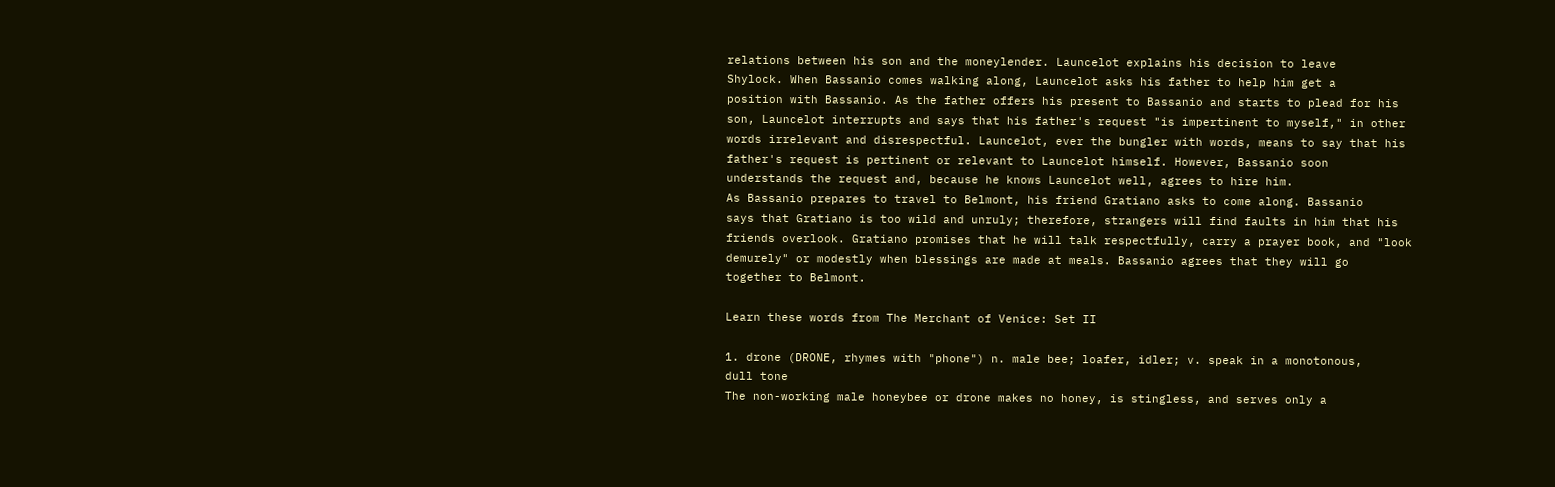relations between his son and the moneylender. Launcelot explains his decision to leave
Shylock. When Bassanio comes walking along, Launcelot asks his father to help him get a
position with Bassanio. As the father offers his present to Bassanio and starts to plead for his
son, Launcelot interrupts and says that his father's request "is impertinent to myself," in other
words irrelevant and disrespectful. Launcelot, ever the bungler with words, means to say that his
father's request is pertinent or relevant to Launcelot himself. However, Bassanio soon
understands the request and, because he knows Launcelot well, agrees to hire him.
As Bassanio prepares to travel to Belmont, his friend Gratiano asks to come along. Bassanio
says that Gratiano is too wild and unruly; therefore, strangers will find faults in him that his
friends overlook. Gratiano promises that he will talk respectfully, carry a prayer book, and "look
demurely" or modestly when blessings are made at meals. Bassanio agrees that they will go
together to Belmont.

Learn these words from The Merchant of Venice: Set II

1. drone (DRONE, rhymes with "phone") n. male bee; loafer, idler; v. speak in a monotonous,
dull tone
The non-working male honeybee or drone makes no honey, is stingless, and serves only a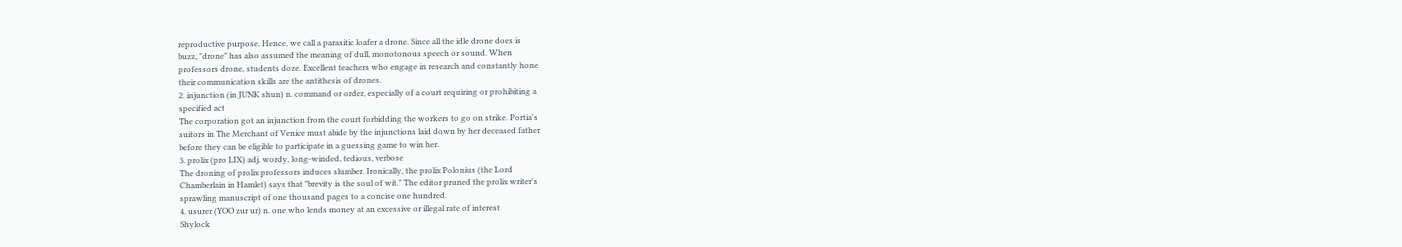reproductive purpose. Hence, we call a parasitic loafer a drone. Since all the idle drone does is
buzz, "drone" has also assumed the meaning of dull, monotonous speech or sound. When
professors drone, students doze. Excellent teachers who engage in research and constantly hone
their communication skills are the antithesis of drones.
2. injunction (in JUNK shun) n. command or order, especially of a court requiring or prohibiting a
specified act
The corporation got an injunction from the court forbidding the workers to go on strike. Portia's
suitors in The Merchant of Venice must abide by the injunctions laid down by her deceased father
before they can be eligible to participate in a guessing game to win her.
3. prolix (pro LIX) adj. wordy, long-winded, tedious, verbose
The droning of prolix professors induces slumber. Ironically, the prolix Polonius (the Lord
Chamberlain in Hamlet) says that "brevity is the soul of wit." The editor pruned the prolix writer's
sprawling manuscript of one thousand pages to a concise one hundred.
4. usurer (YOO zur ur) n. one who lends money at an excessive or illegal rate of interest
Shylock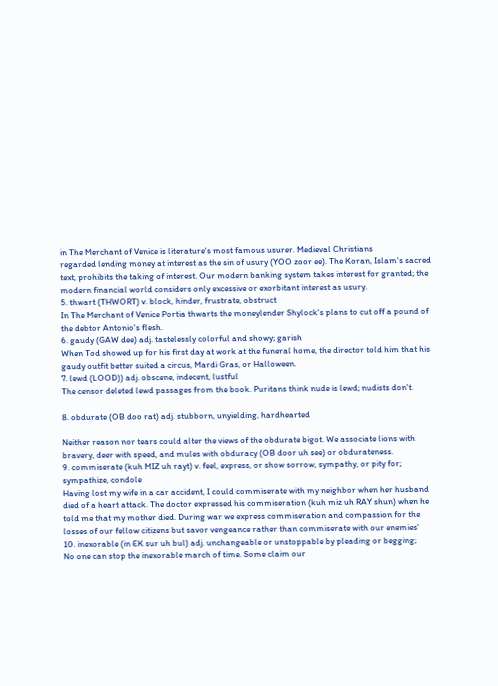in The Merchant of Venice is literature's most famous usurer. Medieval Christians
regarded lending money at interest as the sin of usury (YOO zoor ee). The Koran, Islam's sacred
text, prohibits the taking of interest. Our modern banking system takes interest for granted; the
modern financial world considers only excessive or exorbitant interest as usury.
5. thwart (THWORT) v. block, hinder, frustrate, obstruct
In The Merchant of Venice Portia thwarts the moneylender Shylock's plans to cut off a pound of
the debtor Antonio's flesh.
6. gaudy (GAW dee) adj. tastelessly colorful and showy; garish
When Tod showed up for his first day at work at the funeral home, the director told him that his
gaudy outfit better suited a circus, Mardi Gras, or Halloween.
7. lewd (LOOD)) adj. obscene, indecent, lustful
The censor deleted lewd passages from the book. Puritans think nude is lewd; nudists don't.

8. obdurate (OB doo rat) adj. stubborn, unyielding, hardhearted

Neither reason nor tears could alter the views of the obdurate bigot. We associate lions with
bravery, deer with speed, and mules with obduracy (OB door uh see) or obdurateness.
9. commiserate (kuh MIZ uh rayt) v. feel, express, or show sorrow, sympathy, or pity for;
sympathize, condole
Having lost my wife in a car accident, I could commiserate with my neighbor when her husband
died of a heart attack. The doctor expressed his commiseration (kuh miz uh RAY shun) when he
told me that my mother died. During war we express commiseration and compassion for the
losses of our fellow citizens but savor vengeance rather than commiserate with our enemies'
10. inexorable (in EK sur uh bul) adj. unchangeable or unstoppable by pleading or begging;
No one can stop the inexorable march of time. Some claim our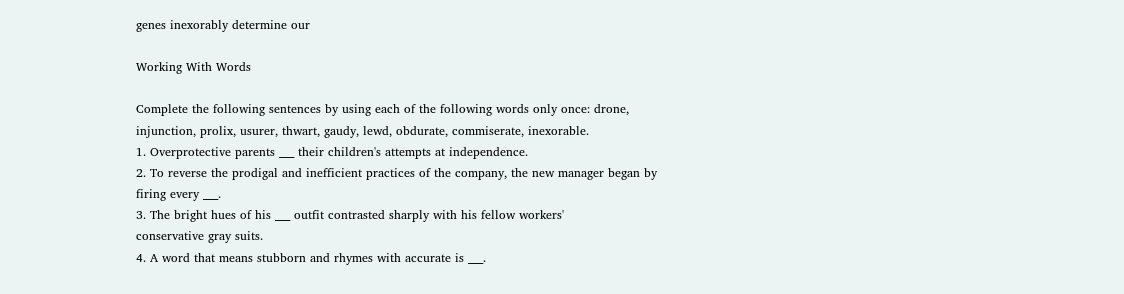genes inexorably determine our

Working With Words

Complete the following sentences by using each of the following words only once: drone,
injunction, prolix, usurer, thwart, gaudy, lewd, obdurate, commiserate, inexorable.
1. Overprotective parents ___ their children's attempts at independence.
2. To reverse the prodigal and inefficient practices of the company, the new manager began by
firing every ___.
3. The bright hues of his ___ outfit contrasted sharply with his fellow workers'
conservative gray suits.
4. A word that means stubborn and rhymes with accurate is ___.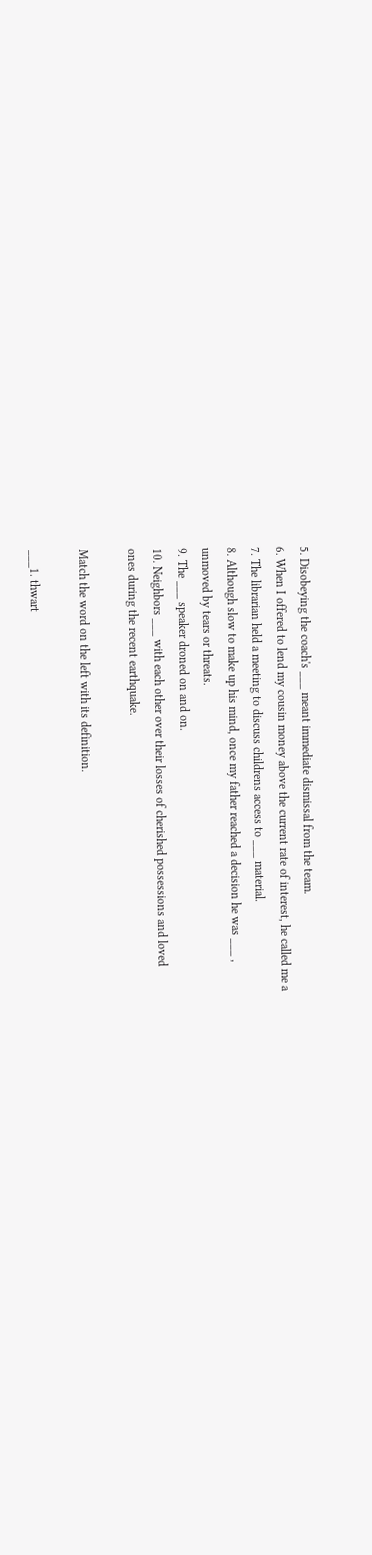5. Disobeying the coach's ___ meant immediate dismissal from the team.
6. When I offered to lend my cousin money above the current rate of interest, he called me a
7. The librarian held a meeting to discuss childrens access to ___ material.
8. Although slow to make up his mind, once my father reached a decision he was ___ ,
unmoved by tears or threats.
9. The ___ speaker droned on and on.
10. Neighbors ___ with each other over their losses of cherished possessions and loved
ones during the recent earthquake.

Match the word on the left with its definition.

___1. thwart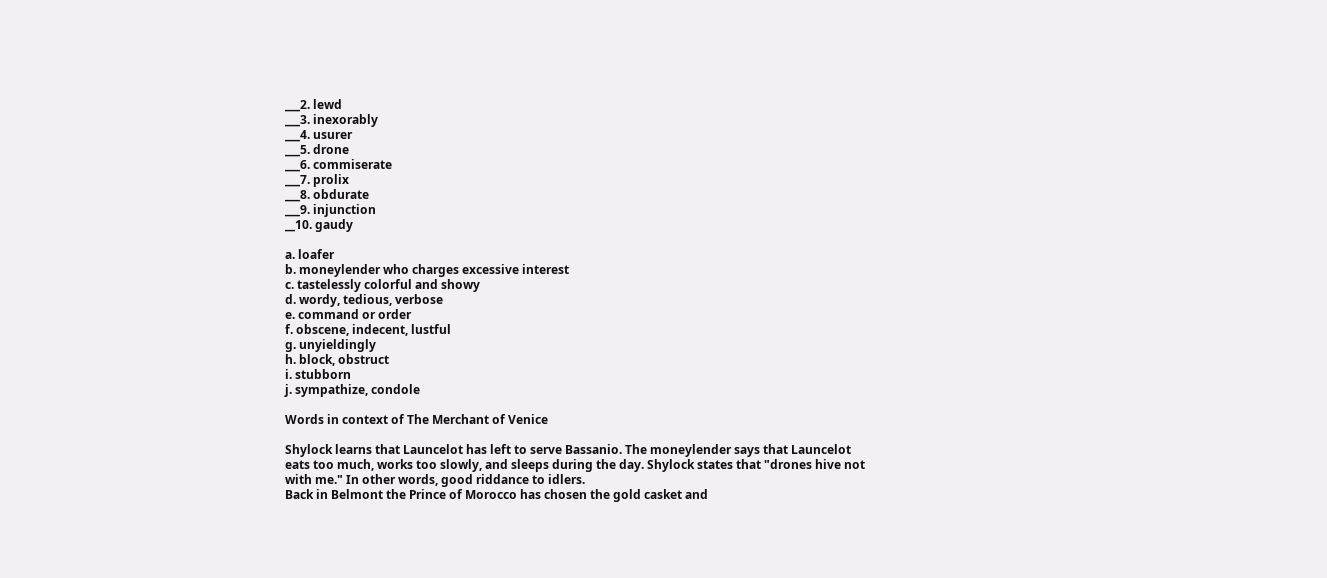___2. lewd
___3. inexorably
___4. usurer
___5. drone
___6. commiserate
___7. prolix
___8. obdurate
___9. injunction
__10. gaudy

a. loafer
b. moneylender who charges excessive interest
c. tastelessly colorful and showy
d. wordy, tedious, verbose
e. command or order
f. obscene, indecent, lustful
g. unyieldingly
h. block, obstruct
i. stubborn
j. sympathize, condole

Words in context of The Merchant of Venice

Shylock learns that Launcelot has left to serve Bassanio. The moneylender says that Launcelot
eats too much, works too slowly, and sleeps during the day. Shylock states that "drones hive not
with me." In other words, good riddance to idlers.
Back in Belmont the Prince of Morocco has chosen the gold casket and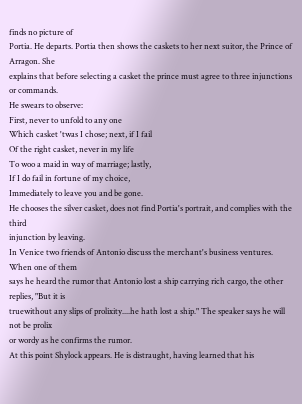finds no picture of
Portia. He departs. Portia then shows the caskets to her next suitor, the Prince of Arragon. She
explains that before selecting a casket the prince must agree to three injunctions or commands.
He swears to observe:
First, never to unfold to any one
Which casket 'twas I chose; next, if I fail
Of the right casket, never in my life
To woo a maid in way of marriage; lastly,
If I do fail in fortune of my choice,
Immediately to leave you and be gone.
He chooses the silver casket, does not find Portia's portrait, and complies with the third
injunction by leaving.
In Venice two friends of Antonio discuss the merchant's business ventures. When one of them
says he heard the rumor that Antonio lost a ship carrying rich cargo, the other replies, "But it is
truewithout any slips of prolixity....he hath lost a ship." The speaker says he will not be prolix
or wordy as he confirms the rumor.
At this point Shylock appears. He is distraught, having learned that his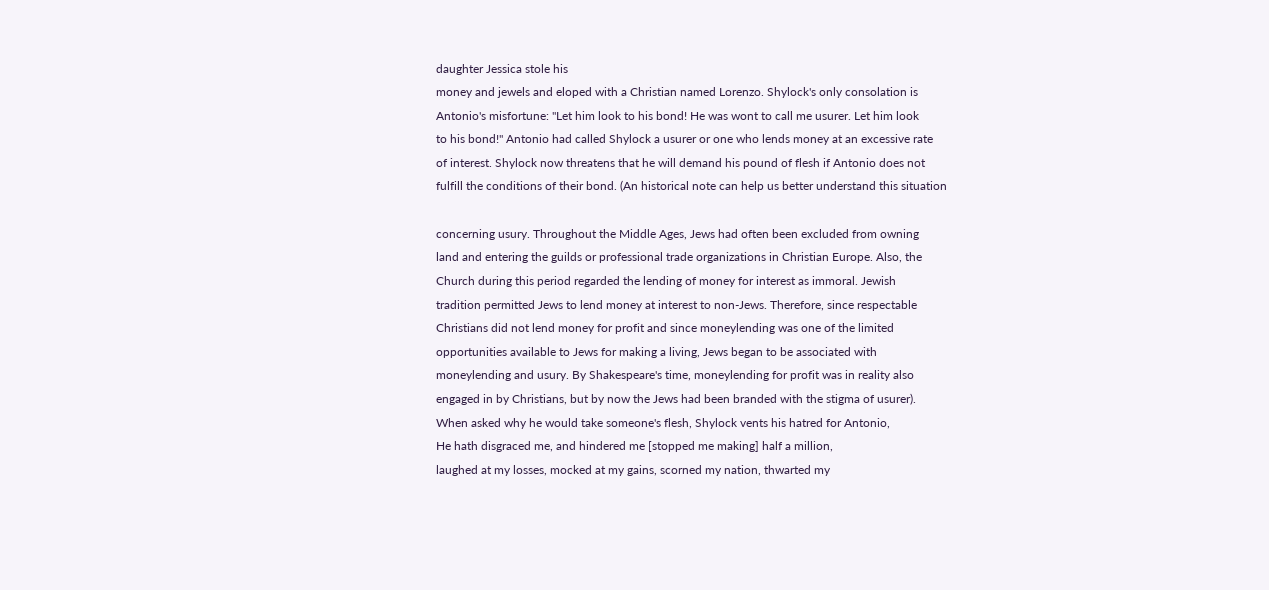daughter Jessica stole his
money and jewels and eloped with a Christian named Lorenzo. Shylock's only consolation is
Antonio's misfortune: "Let him look to his bond! He was wont to call me usurer. Let him look
to his bond!" Antonio had called Shylock a usurer or one who lends money at an excessive rate
of interest. Shylock now threatens that he will demand his pound of flesh if Antonio does not
fulfill the conditions of their bond. (An historical note can help us better understand this situation

concerning usury. Throughout the Middle Ages, Jews had often been excluded from owning
land and entering the guilds or professional trade organizations in Christian Europe. Also, the
Church during this period regarded the lending of money for interest as immoral. Jewish
tradition permitted Jews to lend money at interest to non-Jews. Therefore, since respectable
Christians did not lend money for profit and since moneylending was one of the limited
opportunities available to Jews for making a living, Jews began to be associated with
moneylending and usury. By Shakespeare's time, moneylending for profit was in reality also
engaged in by Christians, but by now the Jews had been branded with the stigma of usurer).
When asked why he would take someone's flesh, Shylock vents his hatred for Antonio,
He hath disgraced me, and hindered me [stopped me making] half a million,
laughed at my losses, mocked at my gains, scorned my nation, thwarted my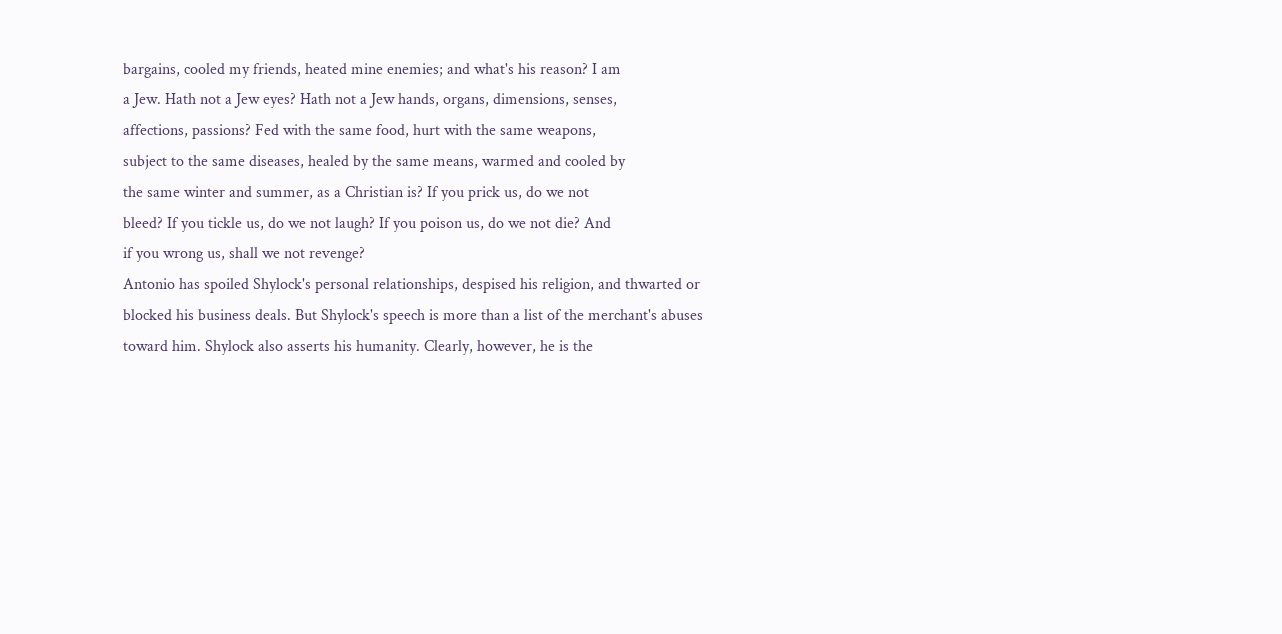bargains, cooled my friends, heated mine enemies; and what's his reason? I am
a Jew. Hath not a Jew eyes? Hath not a Jew hands, organs, dimensions, senses,
affections, passions? Fed with the same food, hurt with the same weapons,
subject to the same diseases, healed by the same means, warmed and cooled by
the same winter and summer, as a Christian is? If you prick us, do we not
bleed? If you tickle us, do we not laugh? If you poison us, do we not die? And
if you wrong us, shall we not revenge?
Antonio has spoiled Shylock's personal relationships, despised his religion, and thwarted or
blocked his business deals. But Shylock's speech is more than a list of the merchant's abuses
toward him. Shylock also asserts his humanity. Clearly, however, he is the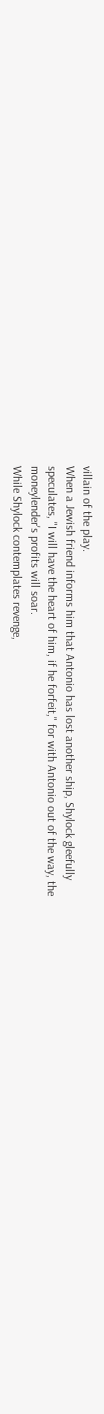villain of the play.
When a Jewish friend informs him that Antonio has lost another ship, Shylock gleefully
speculates, "I will have the heart of him, if he forfeit," for with Antonio out of the way, the
moneylender's profits will soar.
While Shylock contemplates revenge,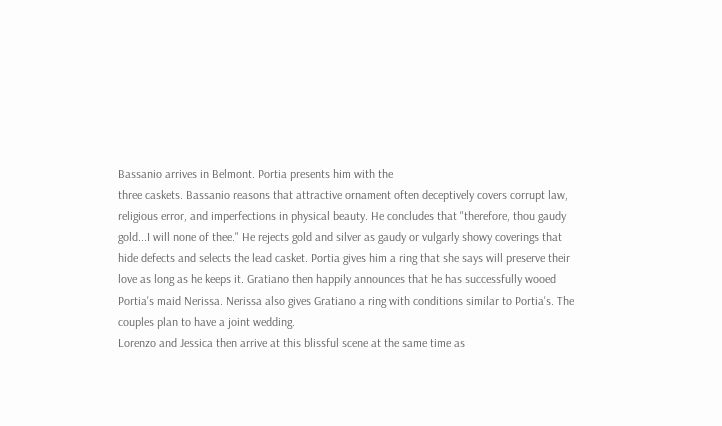Bassanio arrives in Belmont. Portia presents him with the
three caskets. Bassanio reasons that attractive ornament often deceptively covers corrupt law,
religious error, and imperfections in physical beauty. He concludes that "therefore, thou gaudy
gold...I will none of thee." He rejects gold and silver as gaudy or vulgarly showy coverings that
hide defects and selects the lead casket. Portia gives him a ring that she says will preserve their
love as long as he keeps it. Gratiano then happily announces that he has successfully wooed
Portia's maid Nerissa. Nerissa also gives Gratiano a ring with conditions similar to Portia's. The
couples plan to have a joint wedding.
Lorenzo and Jessica then arrive at this blissful scene at the same time as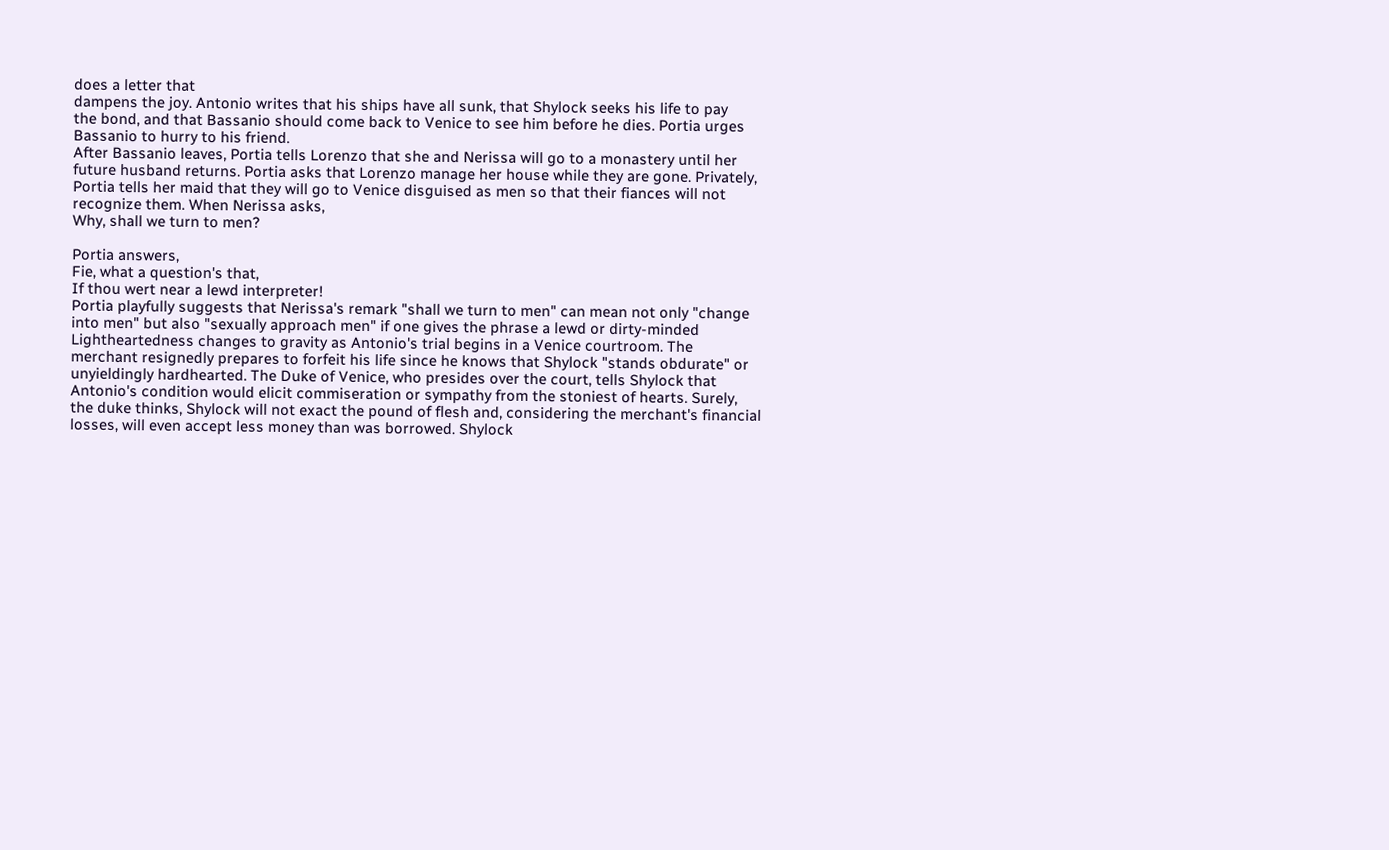does a letter that
dampens the joy. Antonio writes that his ships have all sunk, that Shylock seeks his life to pay
the bond, and that Bassanio should come back to Venice to see him before he dies. Portia urges
Bassanio to hurry to his friend.
After Bassanio leaves, Portia tells Lorenzo that she and Nerissa will go to a monastery until her
future husband returns. Portia asks that Lorenzo manage her house while they are gone. Privately,
Portia tells her maid that they will go to Venice disguised as men so that their fiances will not
recognize them. When Nerissa asks,
Why, shall we turn to men?

Portia answers,
Fie, what a question's that,
If thou wert near a lewd interpreter!
Portia playfully suggests that Nerissa's remark "shall we turn to men" can mean not only "change
into men" but also "sexually approach men" if one gives the phrase a lewd or dirty-minded
Lightheartedness changes to gravity as Antonio's trial begins in a Venice courtroom. The
merchant resignedly prepares to forfeit his life since he knows that Shylock "stands obdurate" or
unyieldingly hardhearted. The Duke of Venice, who presides over the court, tells Shylock that
Antonio's condition would elicit commiseration or sympathy from the stoniest of hearts. Surely,
the duke thinks, Shylock will not exact the pound of flesh and, considering the merchant's financial
losses, will even accept less money than was borrowed. Shylock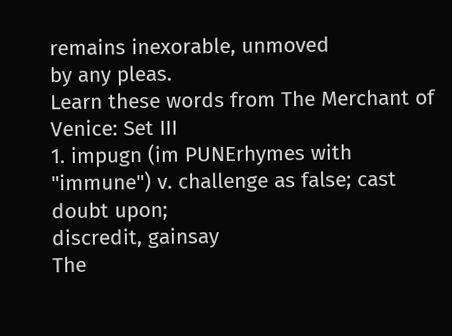remains inexorable, unmoved
by any pleas.
Learn these words from The Merchant of Venice: Set III
1. impugn (im PUNErhymes with "immune") v. challenge as false; cast doubt upon;
discredit, gainsay
The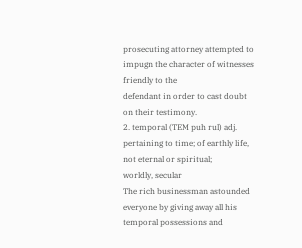prosecuting attorney attempted to impugn the character of witnesses friendly to the
defendant in order to cast doubt on their testimony.
2. temporal (TEM puh rul) adj. pertaining to time; of earthly life, not eternal or spiritual;
worldly, secular
The rich businessman astounded everyone by giving away all his temporal possessions and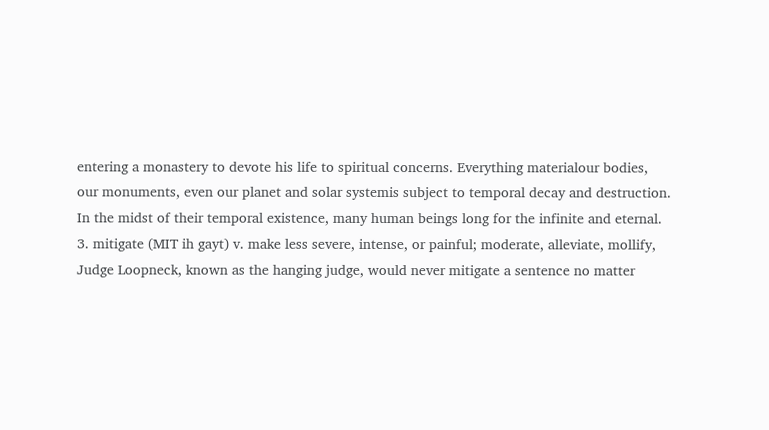entering a monastery to devote his life to spiritual concerns. Everything materialour bodies,
our monuments, even our planet and solar systemis subject to temporal decay and destruction.
In the midst of their temporal existence, many human beings long for the infinite and eternal.
3. mitigate (MIT ih gayt) v. make less severe, intense, or painful; moderate, alleviate, mollify,
Judge Loopneck, known as the hanging judge, would never mitigate a sentence no matter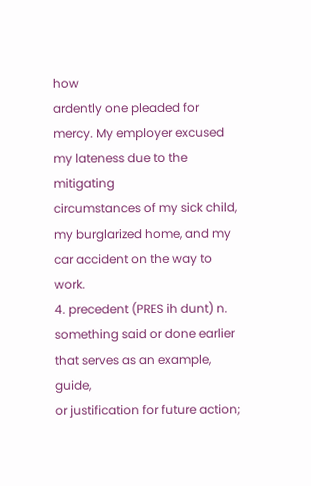how
ardently one pleaded for mercy. My employer excused my lateness due to the mitigating
circumstances of my sick child, my burglarized home, and my car accident on the way to work.
4. precedent (PRES ih dunt) n. something said or done earlier that serves as an example, guide,
or justification for future action;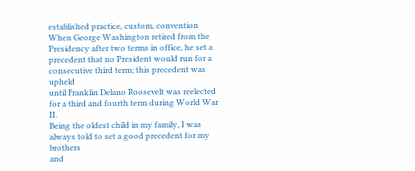established practice, custom, convention
When George Washington retired from the Presidency after two terms in office, he set a
precedent that no President would run for a consecutive third term; this precedent was upheld
until Franklin Delano Roosevelt was reelected for a third and fourth term during World War II.
Being the oldest child in my family, I was always told to set a good precedent for my brothers
and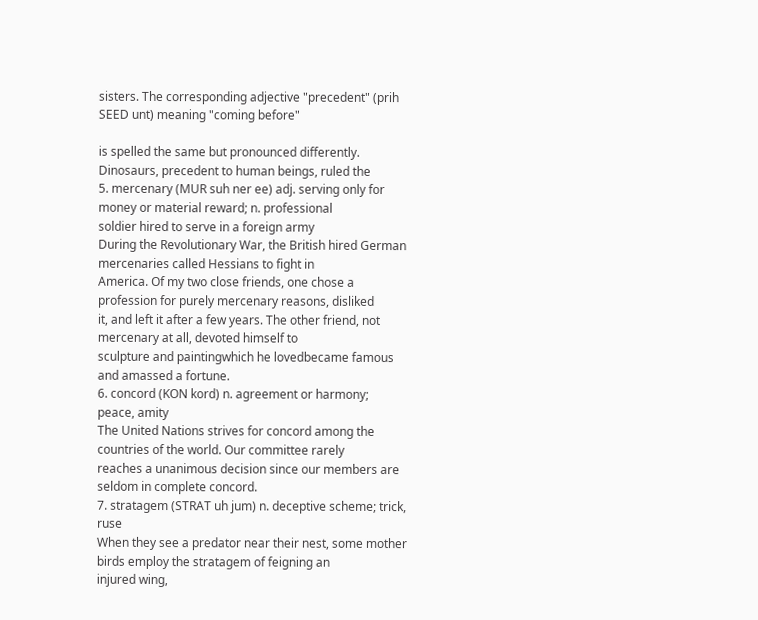sisters. The corresponding adjective "precedent" (prih SEED unt) meaning "coming before"

is spelled the same but pronounced differently. Dinosaurs, precedent to human beings, ruled the
5. mercenary (MUR suh ner ee) adj. serving only for money or material reward; n. professional
soldier hired to serve in a foreign army
During the Revolutionary War, the British hired German mercenaries called Hessians to fight in
America. Of my two close friends, one chose a profession for purely mercenary reasons, disliked
it, and left it after a few years. The other friend, not mercenary at all, devoted himself to
sculpture and paintingwhich he lovedbecame famous and amassed a fortune.
6. concord (KON kord) n. agreement or harmony; peace, amity
The United Nations strives for concord among the countries of the world. Our committee rarely
reaches a unanimous decision since our members are seldom in complete concord.
7. stratagem (STRAT uh jum) n. deceptive scheme; trick, ruse
When they see a predator near their nest, some mother birds employ the stratagem of feigning an
injured wing,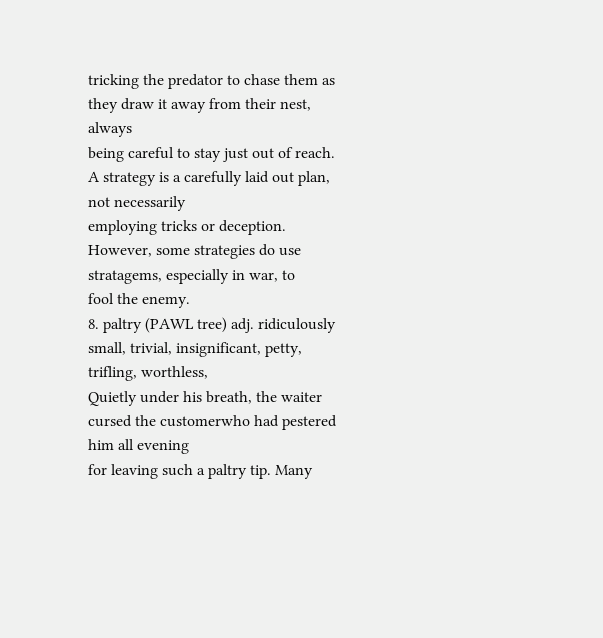tricking the predator to chase them as they draw it away from their nest, always
being careful to stay just out of reach. A strategy is a carefully laid out plan, not necessarily
employing tricks or deception. However, some strategies do use stratagems, especially in war, to
fool the enemy.
8. paltry (PAWL tree) adj. ridiculously small, trivial, insignificant, petty, trifling, worthless,
Quietly under his breath, the waiter cursed the customerwho had pestered him all evening
for leaving such a paltry tip. Many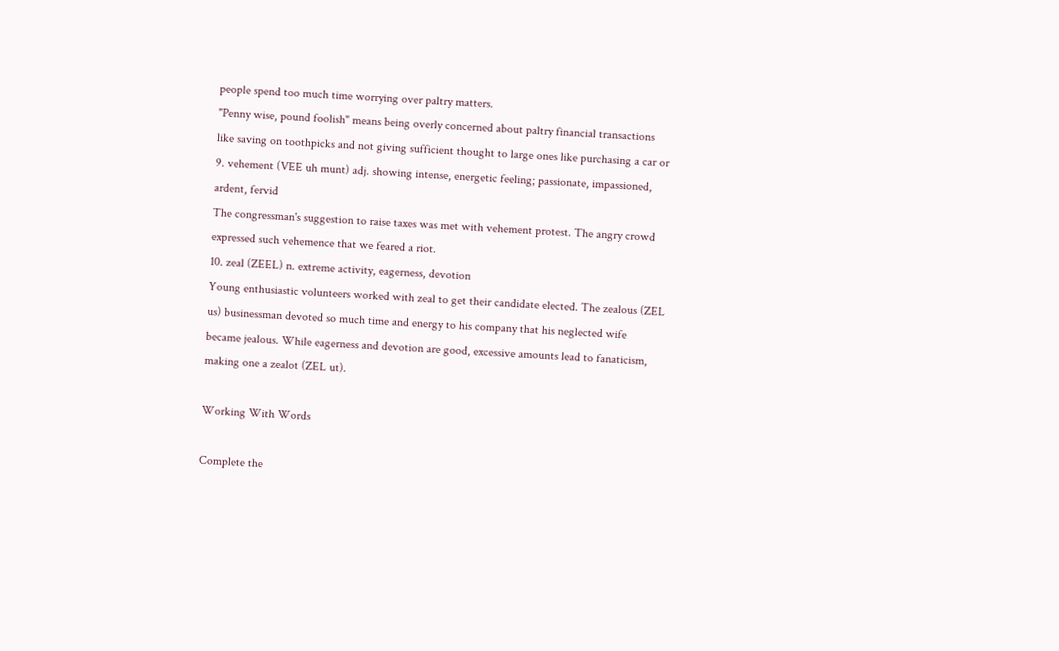people spend too much time worrying over paltry matters.
"Penny wise, pound foolish" means being overly concerned about paltry financial transactions
like saving on toothpicks and not giving sufficient thought to large ones like purchasing a car or
9. vehement (VEE uh munt) adj. showing intense, energetic feeling; passionate, impassioned,
ardent, fervid
The congressman's suggestion to raise taxes was met with vehement protest. The angry crowd
expressed such vehemence that we feared a riot.
10. zeal (ZEEL) n. extreme activity, eagerness, devotion
Young enthusiastic volunteers worked with zeal to get their candidate elected. The zealous (ZEL
us) businessman devoted so much time and energy to his company that his neglected wife
became jealous. While eagerness and devotion are good, excessive amounts lead to fanaticism,
making one a zealot (ZEL ut).

Working With Words

Complete the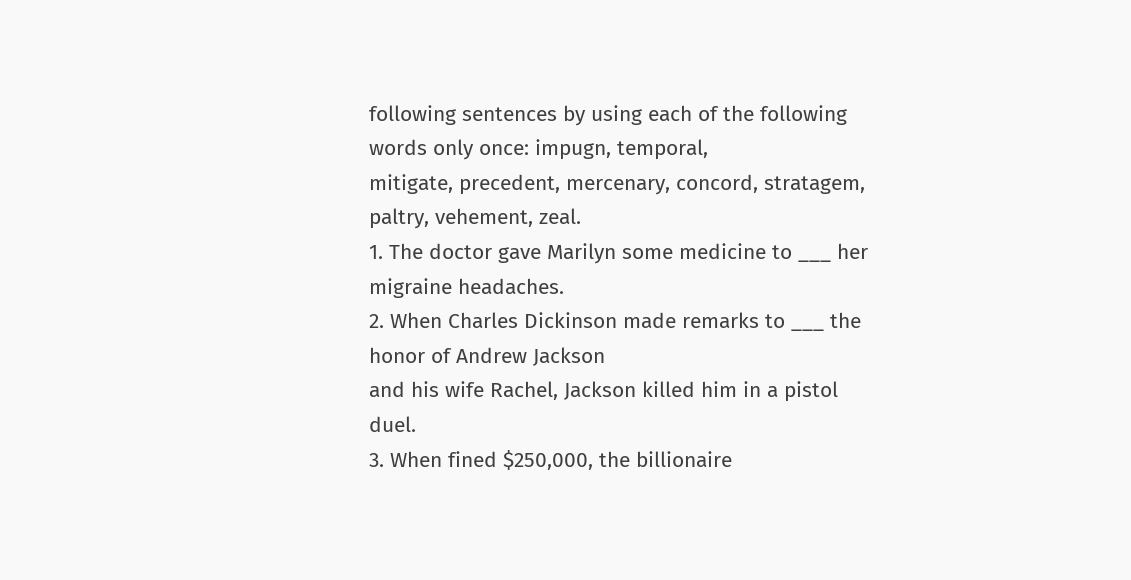following sentences by using each of the following words only once: impugn, temporal,
mitigate, precedent, mercenary, concord, stratagem, paltry, vehement, zeal.
1. The doctor gave Marilyn some medicine to ___ her migraine headaches.
2. When Charles Dickinson made remarks to ___ the honor of Andrew Jackson
and his wife Rachel, Jackson killed him in a pistol duel.
3. When fined $250,000, the billionaire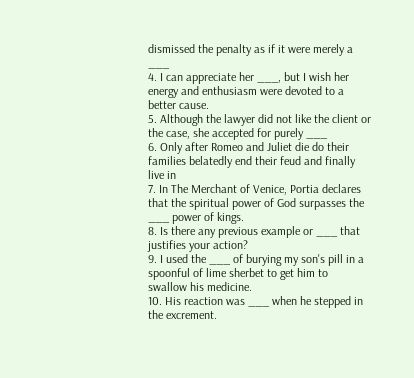dismissed the penalty as if it were merely a ___
4. I can appreciate her ___, but I wish her energy and enthusiasm were devoted to a
better cause.
5. Although the lawyer did not like the client or the case, she accepted for purely ___
6. Only after Romeo and Juliet die do their families belatedly end their feud and finally live in
7. In The Merchant of Venice, Portia declares that the spiritual power of God surpasses the
___ power of kings.
8. Is there any previous example or ___ that justifies your action?
9. I used the ___ of burying my son's pill in a spoonful of lime sherbet to get him to
swallow his medicine.
10. His reaction was ___ when he stepped in the excrement.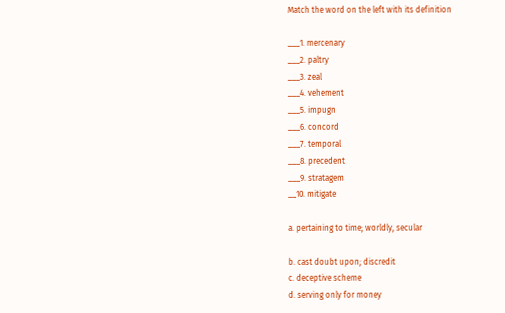Match the word on the left with its definition

___1. mercenary
___2. paltry
___3. zeal
___4. vehement
___5. impugn
___6. concord
___7. temporal
___8. precedent
___9. stratagem
__10. mitigate

a. pertaining to time; worldly, secular

b. cast doubt upon; discredit
c. deceptive scheme
d. serving only for money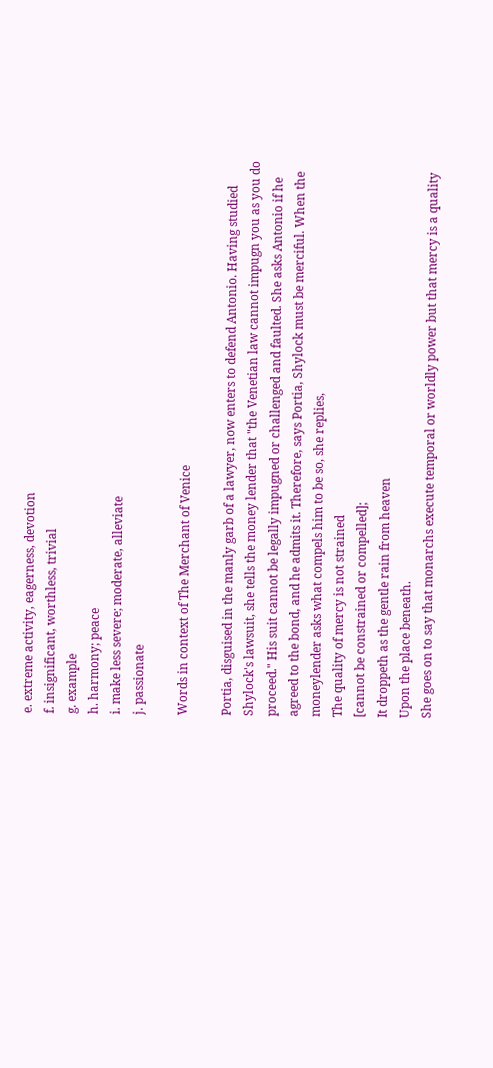e. extreme activity, eagerness, devotion
f. insignificant, worthless, trivial
g. example
h. harmony; peace
i. make less severe; moderate, alleviate
j. passionate

Words in context of The Merchant of Venice

Portia, disguised in the manly garb of a lawyer, now enters to defend Antonio. Having studied
Shylock's lawsuit, she tells the money lender that "the Venetian law cannot impugn you as you do
proceed." His suit cannot be legally impugned or challenged and faulted. She asks Antonio if he
agreed to the bond, and he admits it. Therefore, says Portia, Shylock must be merciful. When the
moneylender asks what compels him to be so, she replies,
The quality of mercy is not strained
[cannot be constrained or compelled];
It droppeth as the gentle rain from heaven
Upon the place beneath.
She goes on to say that monarchs execute temporal or worldly power but that mercy is a quality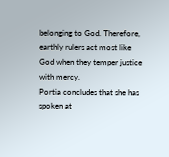belonging to God. Therefore, earthly rulers act most like God when they temper justice with mercy.
Portia concludes that she has spoken at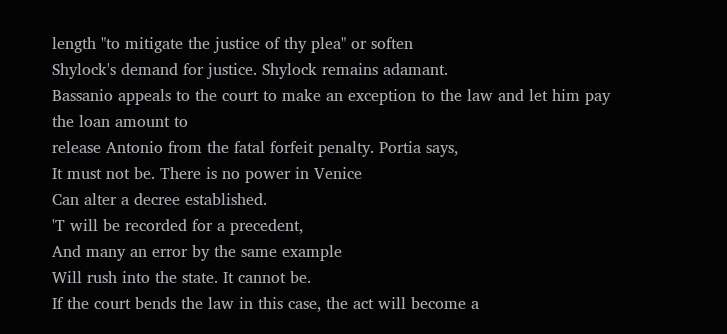length "to mitigate the justice of thy plea" or soften
Shylock's demand for justice. Shylock remains adamant.
Bassanio appeals to the court to make an exception to the law and let him pay the loan amount to
release Antonio from the fatal forfeit penalty. Portia says,
It must not be. There is no power in Venice
Can alter a decree established.
'T will be recorded for a precedent,
And many an error by the same example
Will rush into the state. It cannot be.
If the court bends the law in this case, the act will become a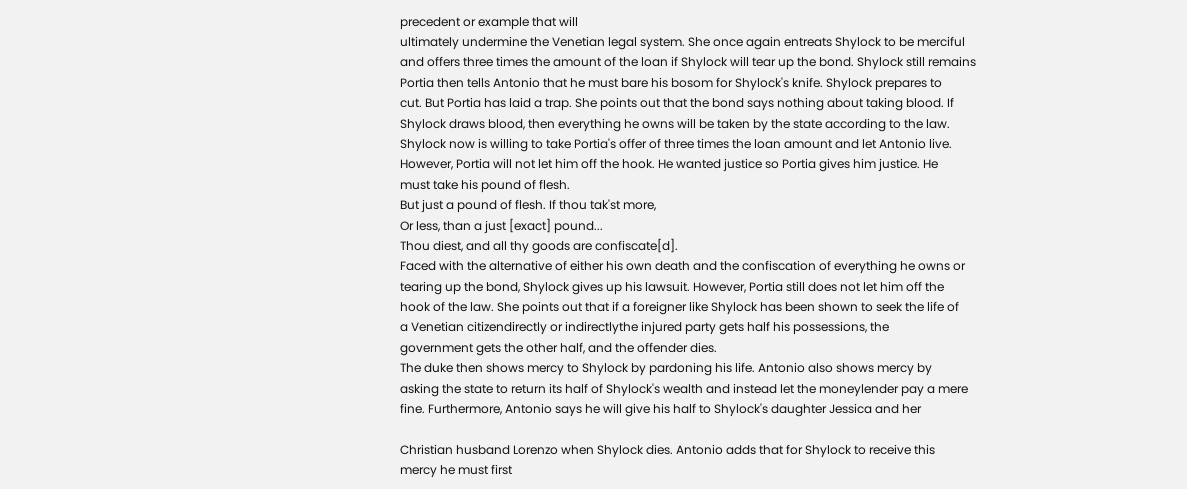precedent or example that will
ultimately undermine the Venetian legal system. She once again entreats Shylock to be merciful
and offers three times the amount of the loan if Shylock will tear up the bond. Shylock still remains
Portia then tells Antonio that he must bare his bosom for Shylock's knife. Shylock prepares to
cut. But Portia has laid a trap. She points out that the bond says nothing about taking blood. If
Shylock draws blood, then everything he owns will be taken by the state according to the law.
Shylock now is willing to take Portia's offer of three times the loan amount and let Antonio live.
However, Portia will not let him off the hook. He wanted justice so Portia gives him justice. He
must take his pound of flesh.
But just a pound of flesh. If thou tak'st more,
Or less, than a just [exact] pound...
Thou diest, and all thy goods are confiscate[d].
Faced with the alternative of either his own death and the confiscation of everything he owns or
tearing up the bond, Shylock gives up his lawsuit. However, Portia still does not let him off the
hook of the law. She points out that if a foreigner like Shylock has been shown to seek the life of
a Venetian citizendirectly or indirectlythe injured party gets half his possessions, the
government gets the other half, and the offender dies.
The duke then shows mercy to Shylock by pardoning his life. Antonio also shows mercy by
asking the state to return its half of Shylock's wealth and instead let the moneylender pay a mere
fine. Furthermore, Antonio says he will give his half to Shylock's daughter Jessica and her

Christian husband Lorenzo when Shylock dies. Antonio adds that for Shylock to receive this
mercy he must first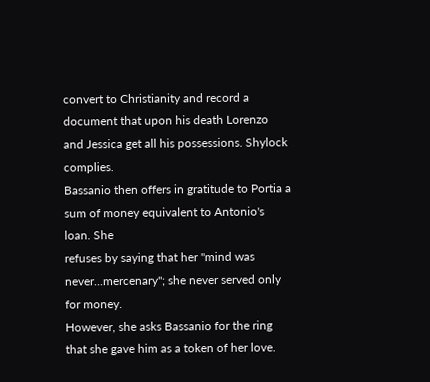convert to Christianity and record a document that upon his death Lorenzo
and Jessica get all his possessions. Shylock complies.
Bassanio then offers in gratitude to Portia a sum of money equivalent to Antonio's loan. She
refuses by saying that her "mind was never...mercenary"; she never served only for money.
However, she asks Bassanio for the ring that she gave him as a token of her love.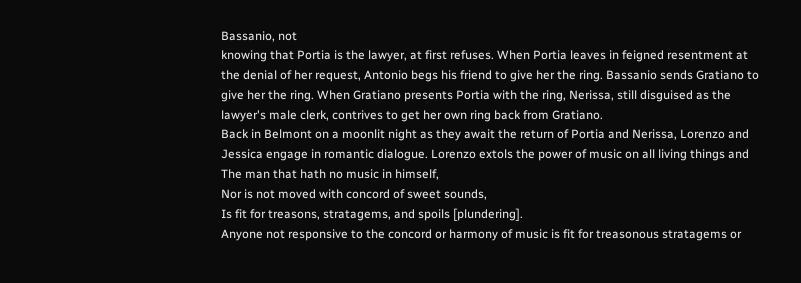Bassanio, not
knowing that Portia is the lawyer, at first refuses. When Portia leaves in feigned resentment at
the denial of her request, Antonio begs his friend to give her the ring. Bassanio sends Gratiano to
give her the ring. When Gratiano presents Portia with the ring, Nerissa, still disguised as the
lawyer's male clerk, contrives to get her own ring back from Gratiano.
Back in Belmont on a moonlit night as they await the return of Portia and Nerissa, Lorenzo and
Jessica engage in romantic dialogue. Lorenzo extols the power of music on all living things and
The man that hath no music in himself,
Nor is not moved with concord of sweet sounds,
Is fit for treasons, stratagems, and spoils [plundering].
Anyone not responsive to the concord or harmony of music is fit for treasonous stratagems or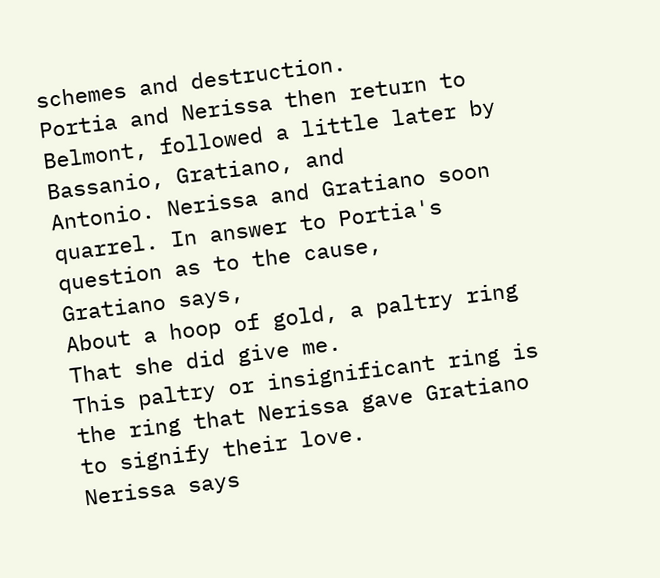schemes and destruction.
Portia and Nerissa then return to Belmont, followed a little later by Bassanio, Gratiano, and
Antonio. Nerissa and Gratiano soon quarrel. In answer to Portia's question as to the cause,
Gratiano says,
About a hoop of gold, a paltry ring
That she did give me.
This paltry or insignificant ring is the ring that Nerissa gave Gratiano to signify their love.
Nerissa says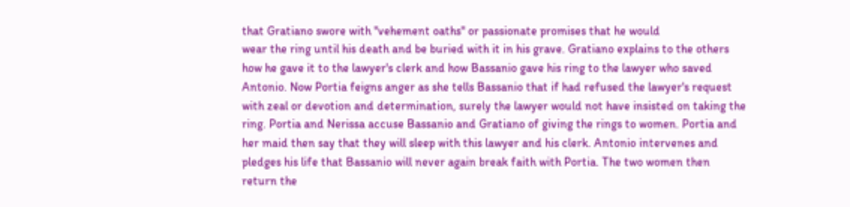that Gratiano swore with "vehement oaths" or passionate promises that he would
wear the ring until his death and be buried with it in his grave. Gratiano explains to the others
how he gave it to the lawyer's clerk and how Bassanio gave his ring to the lawyer who saved
Antonio. Now Portia feigns anger as she tells Bassanio that if had refused the lawyer's request
with zeal or devotion and determination, surely the lawyer would not have insisted on taking the
ring. Portia and Nerissa accuse Bassanio and Gratiano of giving the rings to women. Portia and
her maid then say that they will sleep with this lawyer and his clerk. Antonio intervenes and
pledges his life that Bassanio will never again break faith with Portia. The two women then
return the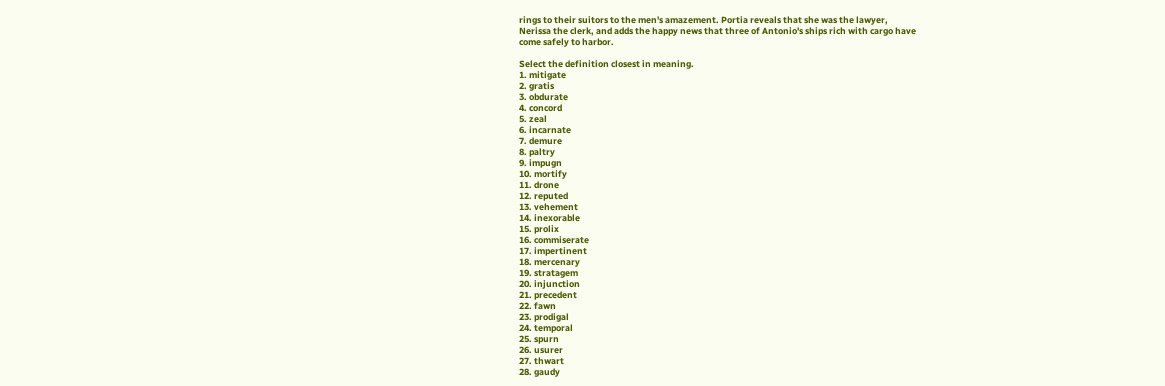rings to their suitors to the men's amazement. Portia reveals that she was the lawyer,
Nerissa the clerk, and adds the happy news that three of Antonio's ships rich with cargo have
come safely to harbor.

Select the definition closest in meaning.
1. mitigate
2. gratis
3. obdurate
4. concord
5. zeal
6. incarnate
7. demure
8. paltry
9. impugn
10. mortify
11. drone
12. reputed
13. vehement
14. inexorable
15. prolix
16. commiserate
17. impertinent
18. mercenary
19. stratagem
20. injunction
21. precedent
22. fawn
23. prodigal
24. temporal
25. spurn
26. usurer
27. thwart
28. gaudy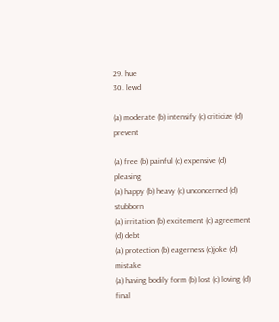29. hue
30. lewd

(a) moderate (b) intensify (c) criticize (d) prevent

(a) free (b) painful (c) expensive (d) pleasing
(a) happy (b) heavy (c) unconcerned (d) stubborn
(a) irritation (b) excitement (c) agreement (d) debt
(a) protection (b) eagerness (c)joke (d) mistake
(a) having bodily form (b) lost (c) loving (d) final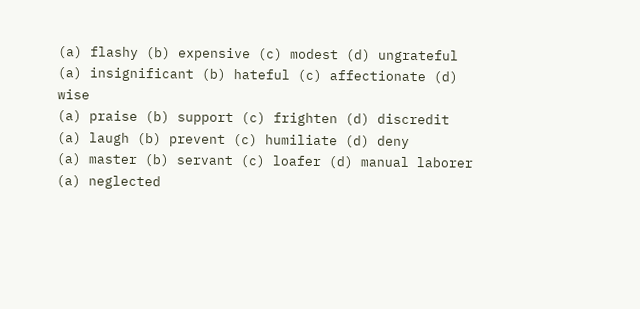(a) flashy (b) expensive (c) modest (d) ungrateful
(a) insignificant (b) hateful (c) affectionate (d) wise
(a) praise (b) support (c) frighten (d) discredit
(a) laugh (b) prevent (c) humiliate (d) deny
(a) master (b) servant (c) loafer (d) manual laborer
(a) neglected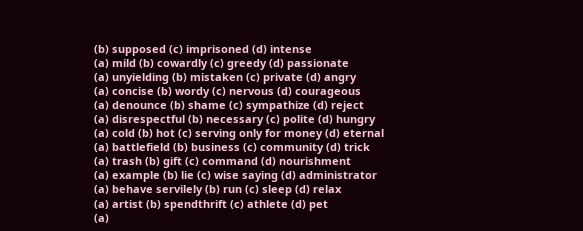(b) supposed (c) imprisoned (d) intense
(a) mild (b) cowardly (c) greedy (d) passionate
(a) unyielding (b) mistaken (c) private (d) angry
(a) concise (b) wordy (c) nervous (d) courageous
(a) denounce (b) shame (c) sympathize (d) reject
(a) disrespectful (b) necessary (c) polite (d) hungry
(a) cold (b) hot (c) serving only for money (d) eternal
(a) battlefield (b) business (c) community (d) trick
(a) trash (b) gift (c) command (d) nourishment
(a) example (b) lie (c) wise saying (d) administrator
(a) behave servilely (b) run (c) sleep (d) relax
(a) artist (b) spendthrift (c) athlete (d) pet
(a)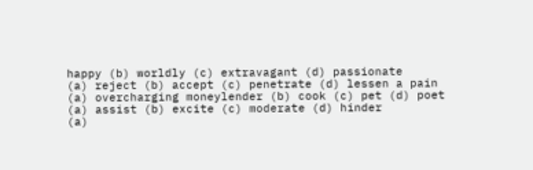happy (b) worldly (c) extravagant (d) passionate
(a) reject (b) accept (c) penetrate (d) lessen a pain
(a) overcharging moneylender (b) cook (c) pet (d) poet
(a) assist (b) excite (c) moderate (d) hinder
(a)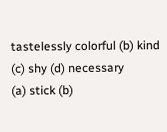tastelessly colorful (b) kind (c) shy (d) necessary
(a) stick (b)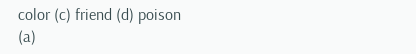color (c) friend (d) poison
(a)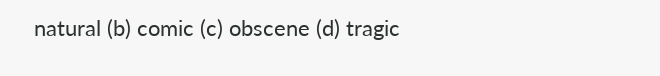natural (b) comic (c) obscene (d) tragic